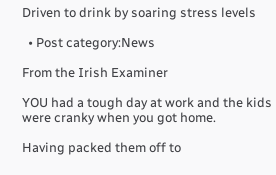Driven to drink by soaring stress levels

  • Post category:News

From the Irish Examiner

YOU had a tough day at work and the kids were cranky when you got home.

Having packed them off to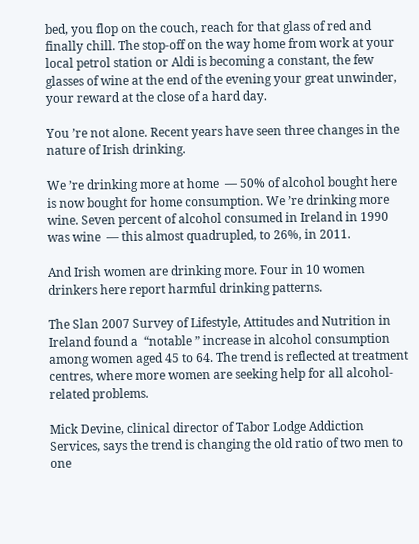bed, you flop on the couch, reach for that glass of red and finally chill. The stop-off on the way home from work at your local petrol station or Aldi is becoming a constant, the few glasses of wine at the end of the evening your great unwinder, your reward at the close of a hard day.

You ’re not alone. Recent years have seen three changes in the nature of Irish drinking.

We ’re drinking more at home  — 50% of alcohol bought here is now bought for home consumption. We ’re drinking more wine. Seven percent of alcohol consumed in Ireland in 1990 was wine  — this almost quadrupled, to 26%, in 2011.

And Irish women are drinking more. Four in 10 women drinkers here report harmful drinking patterns.

The Slan 2007 Survey of Lifestyle, Attitudes and Nutrition in Ireland found a  “notable ” increase in alcohol consumption among women aged 45 to 64. The trend is reflected at treatment centres, where more women are seeking help for all alcohol-related problems.

Mick Devine, clinical director of Tabor Lodge Addiction Services, says the trend is changing the old ratio of two men to one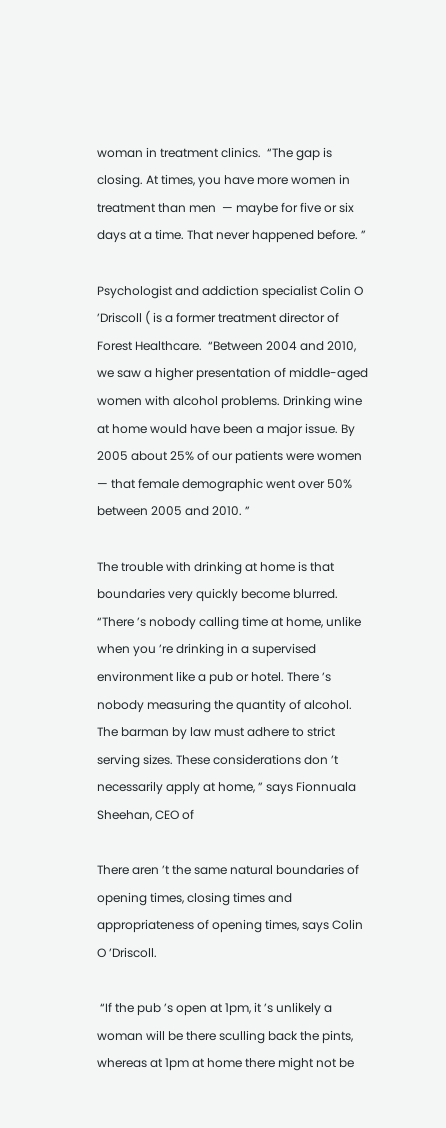woman in treatment clinics.  “The gap is closing. At times, you have more women in treatment than men  — maybe for five or six days at a time. That never happened before. ”

Psychologist and addiction specialist Colin O ’Driscoll ( is a former treatment director of Forest Healthcare.  “Between 2004 and 2010, we saw a higher presentation of middle-aged women with alcohol problems. Drinking wine at home would have been a major issue. By 2005 about 25% of our patients were women  — that female demographic went over 50% between 2005 and 2010. ”

The trouble with drinking at home is that boundaries very quickly become blurred.  “There ’s nobody calling time at home, unlike when you ’re drinking in a supervised environment like a pub or hotel. There ’s nobody measuring the quantity of alcohol. The barman by law must adhere to strict serving sizes. These considerations don ’t necessarily apply at home, ” says Fionnuala Sheehan, CEO of

There aren ’t the same natural boundaries of opening times, closing times and appropriateness of opening times, says Colin O ’Driscoll.

 “If the pub ’s open at 1pm, it ’s unlikely a woman will be there sculling back the pints, whereas at 1pm at home there might not be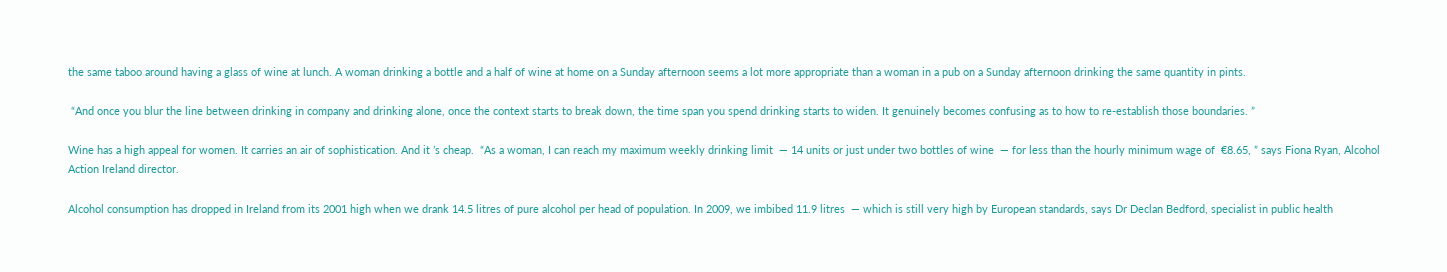the same taboo around having a glass of wine at lunch. A woman drinking a bottle and a half of wine at home on a Sunday afternoon seems a lot more appropriate than a woman in a pub on a Sunday afternoon drinking the same quantity in pints.

 “And once you blur the line between drinking in company and drinking alone, once the context starts to break down, the time span you spend drinking starts to widen. It genuinely becomes confusing as to how to re-establish those boundaries. ”

Wine has a high appeal for women. It carries an air of sophistication. And it ’s cheap.  “As a woman, I can reach my maximum weekly drinking limit  — 14 units or just under two bottles of wine  — for less than the hourly minimum wage of  €8.65, ” says Fiona Ryan, Alcohol Action Ireland director.

Alcohol consumption has dropped in Ireland from its 2001 high when we drank 14.5 litres of pure alcohol per head of population. In 2009, we imbibed 11.9 litres  — which is still very high by European standards, says Dr Declan Bedford, specialist in public health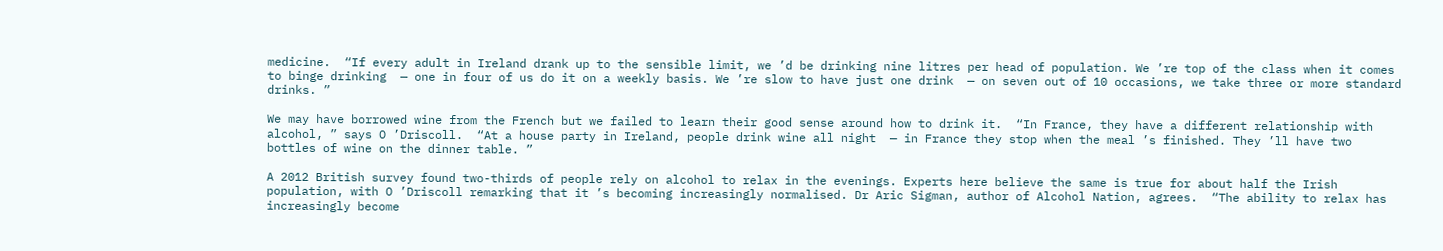medicine.  “If every adult in Ireland drank up to the sensible limit, we ’d be drinking nine litres per head of population. We ’re top of the class when it comes to binge drinking  — one in four of us do it on a weekly basis. We ’re slow to have just one drink  — on seven out of 10 occasions, we take three or more standard drinks. ”

We may have borrowed wine from the French but we failed to learn their good sense around how to drink it.  “In France, they have a different relationship with alcohol, ” says O ’Driscoll.  “At a house party in Ireland, people drink wine all night  — in France they stop when the meal ’s finished. They ’ll have two bottles of wine on the dinner table. ”

A 2012 British survey found two-thirds of people rely on alcohol to relax in the evenings. Experts here believe the same is true for about half the Irish population, with O ’Driscoll remarking that it ’s becoming increasingly normalised. Dr Aric Sigman, author of Alcohol Nation, agrees.  “The ability to relax has increasingly become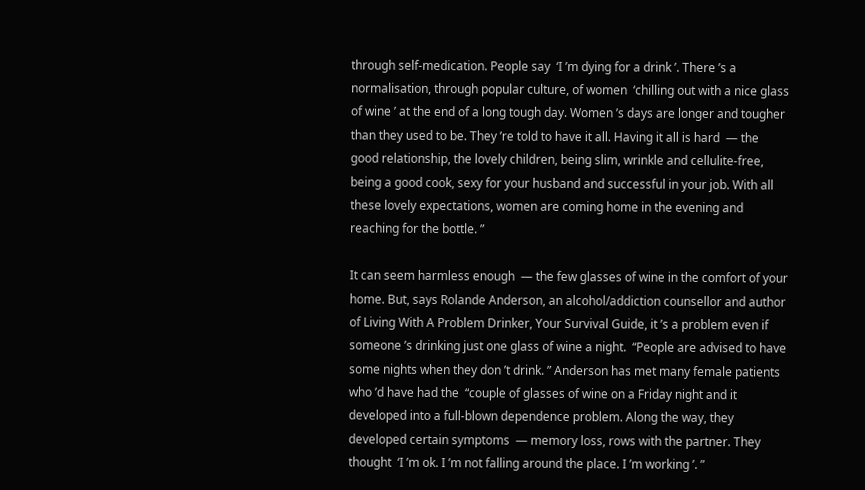through self-medication. People say  ‘I ’m dying for a drink ’. There ’s a normalisation, through popular culture, of women  ‘chilling out with a nice glass of wine ’ at the end of a long tough day. Women ’s days are longer and tougher than they used to be. They ’re told to have it all. Having it all is hard  — the good relationship, the lovely children, being slim, wrinkle and cellulite-free, being a good cook, sexy for your husband and successful in your job. With all these lovely expectations, women are coming home in the evening and reaching for the bottle. ”

It can seem harmless enough  — the few glasses of wine in the comfort of your home. But, says Rolande Anderson, an alcohol/addiction counsellor and author of Living With A Problem Drinker, Your Survival Guide, it ’s a problem even if someone ’s drinking just one glass of wine a night.  “People are advised to have some nights when they don ’t drink. ” Anderson has met many female patients who ’d have had the  “couple of glasses of wine on a Friday night and it developed into a full-blown dependence problem. Along the way, they developed certain symptoms  — memory loss, rows with the partner. They thought  ‘I ’m ok. I ’m not falling around the place. I ’m working ’. ”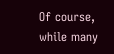Of course, while many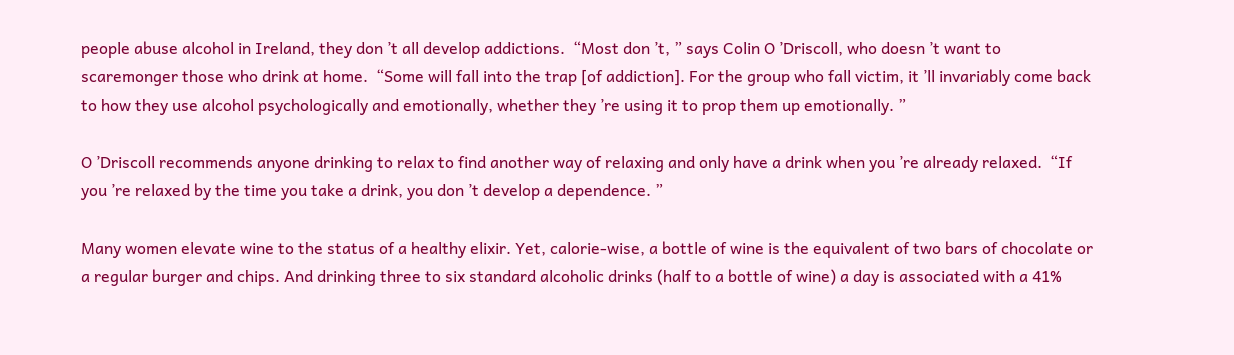people abuse alcohol in Ireland, they don ’t all develop addictions.  “Most don ’t, ” says Colin O ’Driscoll, who doesn ’t want to scaremonger those who drink at home.  “Some will fall into the trap [of addiction]. For the group who fall victim, it ’ll invariably come back to how they use alcohol psychologically and emotionally, whether they ’re using it to prop them up emotionally. ”

O ’Driscoll recommends anyone drinking to relax to find another way of relaxing and only have a drink when you ’re already relaxed.  “If you ’re relaxed by the time you take a drink, you don ’t develop a dependence. ”

Many women elevate wine to the status of a healthy elixir. Yet, calorie-wise, a bottle of wine is the equivalent of two bars of chocolate or a regular burger and chips. And drinking three to six standard alcoholic drinks (half to a bottle of wine) a day is associated with a 41%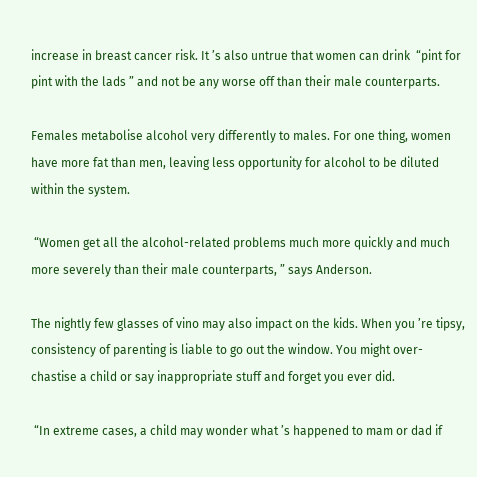increase in breast cancer risk. It ’s also untrue that women can drink  “pint for pint with the lads ” and not be any worse off than their male counterparts.

Females metabolise alcohol very differently to males. For one thing, women have more fat than men, leaving less opportunity for alcohol to be diluted within the system.

 “Women get all the alcohol-related problems much more quickly and much more severely than their male counterparts, ” says Anderson.

The nightly few glasses of vino may also impact on the kids. When you ’re tipsy, consistency of parenting is liable to go out the window. You might over-chastise a child or say inappropriate stuff and forget you ever did.

 “In extreme cases, a child may wonder what ’s happened to mam or dad if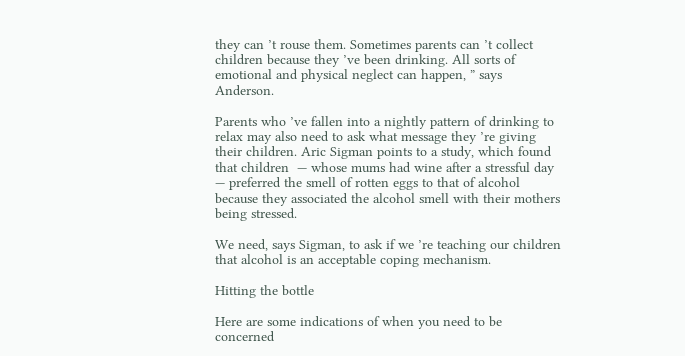they can ’t rouse them. Sometimes parents can ’t collect children because they ’ve been drinking. All sorts of emotional and physical neglect can happen, ” says Anderson.

Parents who ’ve fallen into a nightly pattern of drinking to relax may also need to ask what message they ’re giving their children. Aric Sigman points to a study, which found that children  — whose mums had wine after a stressful day  — preferred the smell of rotten eggs to that of alcohol because they associated the alcohol smell with their mothers being stressed.

We need, says Sigman, to ask if we ’re teaching our children that alcohol is an acceptable coping mechanism.

Hitting the bottle

Here are some indications of when you need to be concerned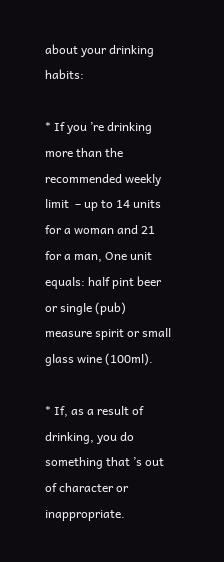about your drinking habits:

* If you ’re drinking more than the recommended weekly limit  – up to 14 units for a woman and 21 for a man, One unit equals: half pint beer or single (pub) measure spirit or small glass wine (100ml).

* If, as a result of drinking, you do something that ’s out of character or inappropriate.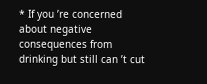* If you ’re concerned about negative consequences from drinking but still can ’t cut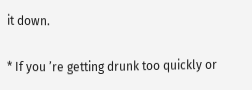it down.

* If you ’re getting drunk too quickly or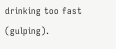drinking too fast (gulping).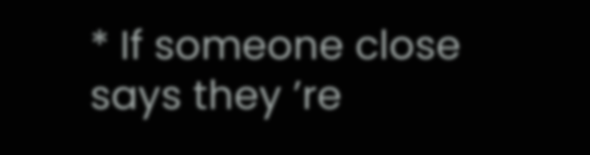* If someone close says they ’re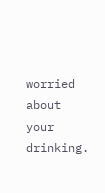worried about your drinking.